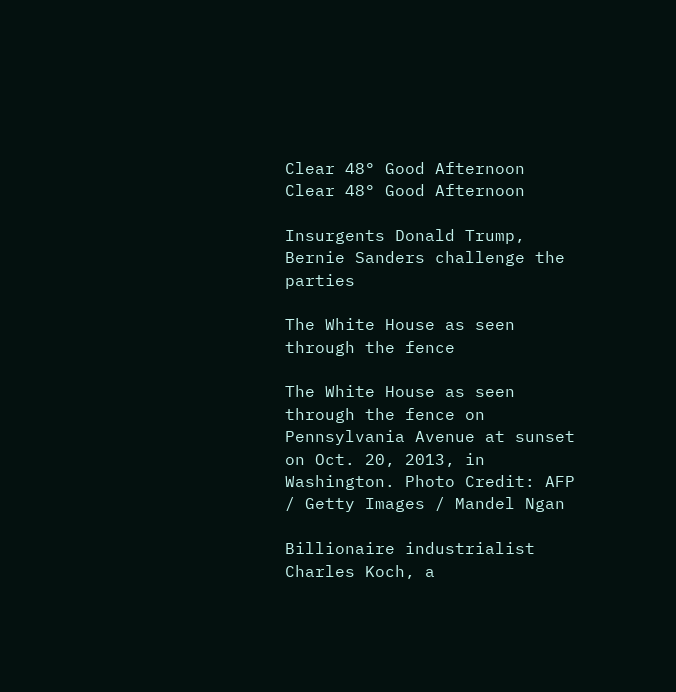Clear 48° Good Afternoon
Clear 48° Good Afternoon

Insurgents Donald Trump, Bernie Sanders challenge the parties

The White House as seen through the fence

The White House as seen through the fence on Pennsylvania Avenue at sunset on Oct. 20, 2013, in Washington. Photo Credit: AFP / Getty Images / Mandel Ngan

Billionaire industrialist Charles Koch, a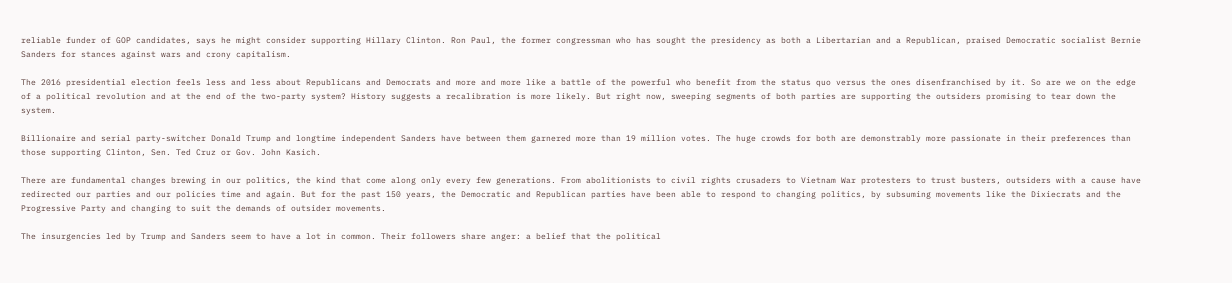reliable funder of GOP candidates, says he might consider supporting Hillary Clinton. Ron Paul, the former congressman who has sought the presidency as both a Libertarian and a Republican, praised Democratic socialist Bernie Sanders for stances against wars and crony capitalism.

The 2016 presidential election feels less and less about Republicans and Democrats and more and more like a battle of the powerful who benefit from the status quo versus the ones disenfranchised by it. So are we on the edge of a political revolution and at the end of the two-party system? History suggests a recalibration is more likely. But right now, sweeping segments of both parties are supporting the outsiders promising to tear down the system.

Billionaire and serial party-switcher Donald Trump and longtime independent Sanders have between them garnered more than 19 million votes. The huge crowds for both are demonstrably more passionate in their preferences than those supporting Clinton, Sen. Ted Cruz or Gov. John Kasich.

There are fundamental changes brewing in our politics, the kind that come along only every few generations. From abolitionists to civil rights crusaders to Vietnam War protesters to trust busters, outsiders with a cause have redirected our parties and our policies time and again. But for the past 150 years, the Democratic and Republican parties have been able to respond to changing politics, by subsuming movements like the Dixiecrats and the Progressive Party and changing to suit the demands of outsider movements.

The insurgencies led by Trump and Sanders seem to have a lot in common. Their followers share anger: a belief that the political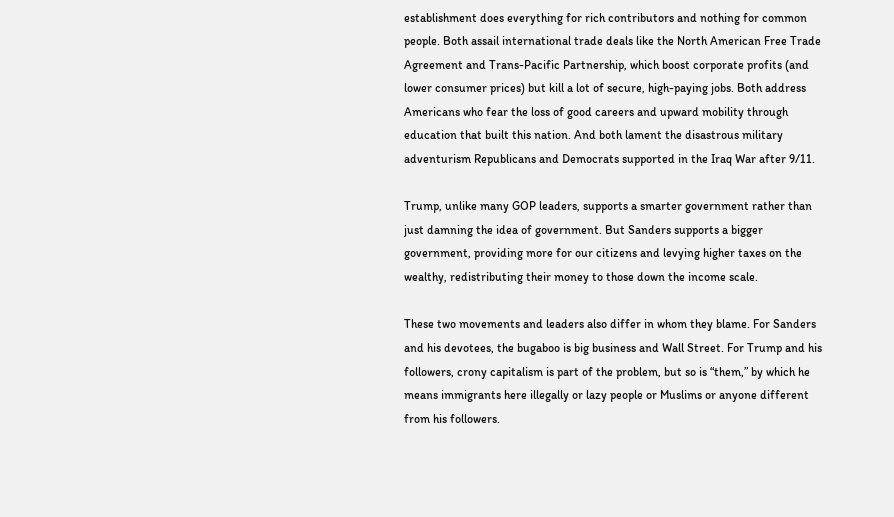establishment does everything for rich contributors and nothing for common people. Both assail international trade deals like the North American Free Trade Agreement and Trans-Pacific Partnership, which boost corporate profits (and lower consumer prices) but kill a lot of secure, high-paying jobs. Both address Americans who fear the loss of good careers and upward mobility through education that built this nation. And both lament the disastrous military adventurism Republicans and Democrats supported in the Iraq War after 9/11.

Trump, unlike many GOP leaders, supports a smarter government rather than just damning the idea of government. But Sanders supports a bigger government, providing more for our citizens and levying higher taxes on the wealthy, redistributing their money to those down the income scale.

These two movements and leaders also differ in whom they blame. For Sanders and his devotees, the bugaboo is big business and Wall Street. For Trump and his followers, crony capitalism is part of the problem, but so is “them,” by which he means immigrants here illegally or lazy people or Muslims or anyone different from his followers.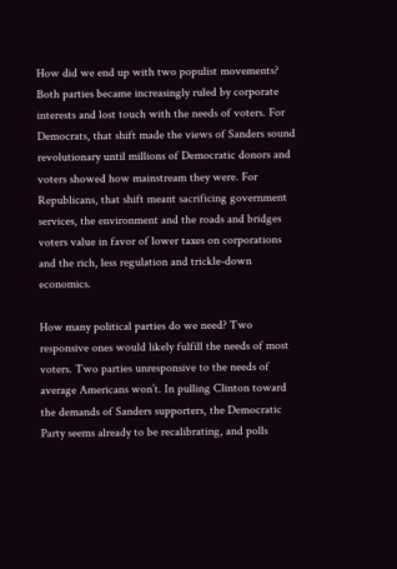How did we end up with two populist movements? Both parties became increasingly ruled by corporate interests and lost touch with the needs of voters. For Democrats, that shift made the views of Sanders sound revolutionary until millions of Democratic donors and voters showed how mainstream they were. For Republicans, that shift meant sacrificing government services, the environment and the roads and bridges voters value in favor of lower taxes on corporations and the rich, less regulation and trickle-down economics.

How many political parties do we need? Two responsive ones would likely fulfill the needs of most voters. Two parties unresponsive to the needs of average Americans won’t. In pulling Clinton toward the demands of Sanders supporters, the Democratic Party seems already to be recalibrating, and polls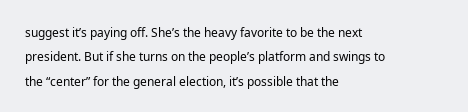suggest it’s paying off. She’s the heavy favorite to be the next president. But if she turns on the people’s platform and swings to the “center” for the general election, it’s possible that the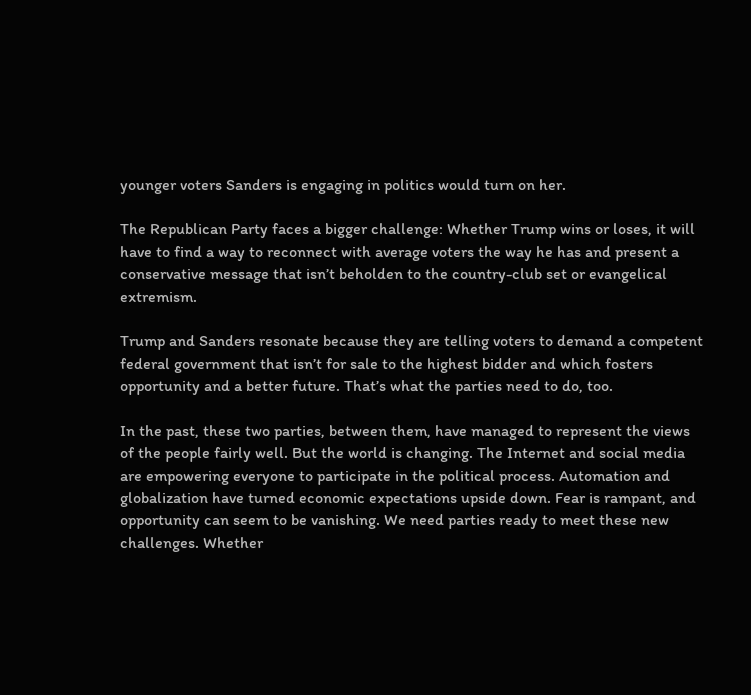younger voters Sanders is engaging in politics would turn on her.

The Republican Party faces a bigger challenge: Whether Trump wins or loses, it will have to find a way to reconnect with average voters the way he has and present a conservative message that isn’t beholden to the country-club set or evangelical extremism.

Trump and Sanders resonate because they are telling voters to demand a competent federal government that isn’t for sale to the highest bidder and which fosters opportunity and a better future. That’s what the parties need to do, too.

In the past, these two parties, between them, have managed to represent the views of the people fairly well. But the world is changing. The Internet and social media are empowering everyone to participate in the political process. Automation and globalization have turned economic expectations upside down. Fear is rampant, and opportunity can seem to be vanishing. We need parties ready to meet these new challenges. Whether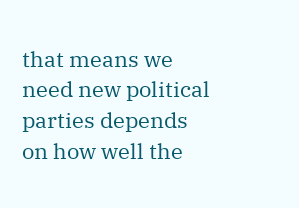that means we need new political parties depends on how well the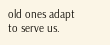old ones adapt to serve us.